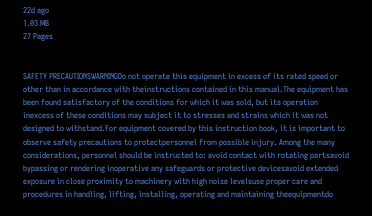22d ago
1.03 MB
27 Pages


SAFETY PRECAUTIONSWARNINGDo not operate this equipment in excess of its rated speed or other than in accordance with theinstructions contained in this manual.The equipment has been found satisfactory of the conditions for which it was sold, but its operation inexcess of these conditions may subject it to stresses and strains which it was not designed to withstand.For equipment covered by this instruction book, it is important to observe safety precautions to protectpersonnel from possible injury. Among the many considerations, personnel should be instructed to: avoid contact with rotating partsavoid bypassing or rendering inoperative any safeguards or protective devicesavoid extended exposure in close proximity to machinery with high noise levelsuse proper care and procedures in handling, lifting, installing, operating and maintaining theequipmentdo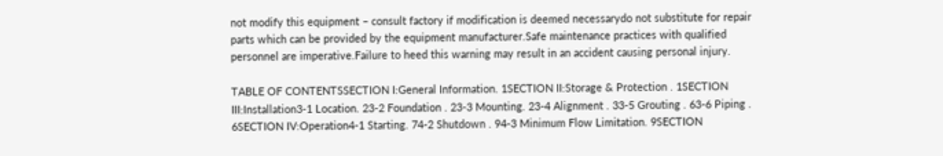not modify this equipment – consult factory if modification is deemed necessarydo not substitute for repair parts which can be provided by the equipment manufacturer.Safe maintenance practices with qualified personnel are imperative.Failure to heed this warning may result in an accident causing personal injury.

TABLE OF CONTENTSSECTION I:General Information. 1SECTION II:Storage & Protection . 1SECTION III:Installation3-1 Location. 23-2 Foundation . 23-3 Mounting. 23-4 Alignment . 33-5 Grouting . 63-6 Piping . 6SECTION IV:Operation4-1 Starting. 74-2 Shutdown . 94-3 Minimum Flow Limitation. 9SECTION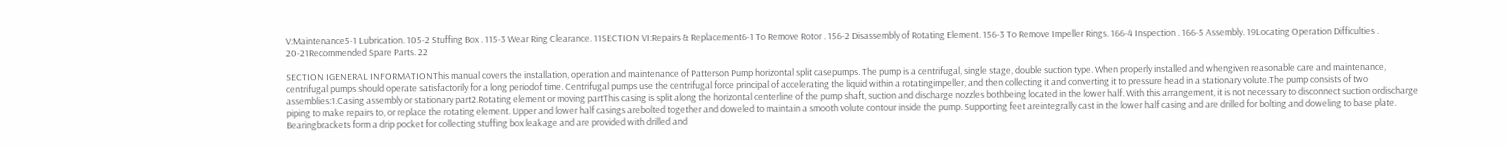V:Maintenance5-1 Lubrication. 105-2 Stuffing Box . 115-3 Wear Ring Clearance. 11SECTION VI:Repairs & Replacement6-1 To Remove Rotor . 156-2 Disassembly of Rotating Element. 156-3 To Remove Impeller Rings. 166-4 Inspection . 166-5 Assembly. 19Locating Operation Difficulties . 20-21Recommended Spare Parts. 22

SECTION IGENERAL INFORMATIONThis manual covers the installation, operation and maintenance of Patterson Pump horizontal split casepumps. The pump is a centrifugal, single stage, double suction type. When properly installed and whengiven reasonable care and maintenance, centrifugal pumps should operate satisfactorily for a long periodof time. Centrifugal pumps use the centrifugal force principal of accelerating the liquid within a rotatingimpeller, and then collecting it and converting it to pressure head in a stationary volute.The pump consists of two assemblies:1.Casing assembly or stationary part2.Rotating element or moving partThis casing is split along the horizontal centerline of the pump shaft, suction and discharge nozzles bothbeing located in the lower half. With this arrangement, it is not necessary to disconnect suction ordischarge piping to make repairs to, or replace the rotating element. Upper and lower half casings arebolted together and doweled to maintain a smooth volute contour inside the pump. Supporting feet areintegrally cast in the lower half casing and are drilled for bolting and doweling to base plate. Bearingbrackets form a drip pocket for collecting stuffing box leakage and are provided with drilled and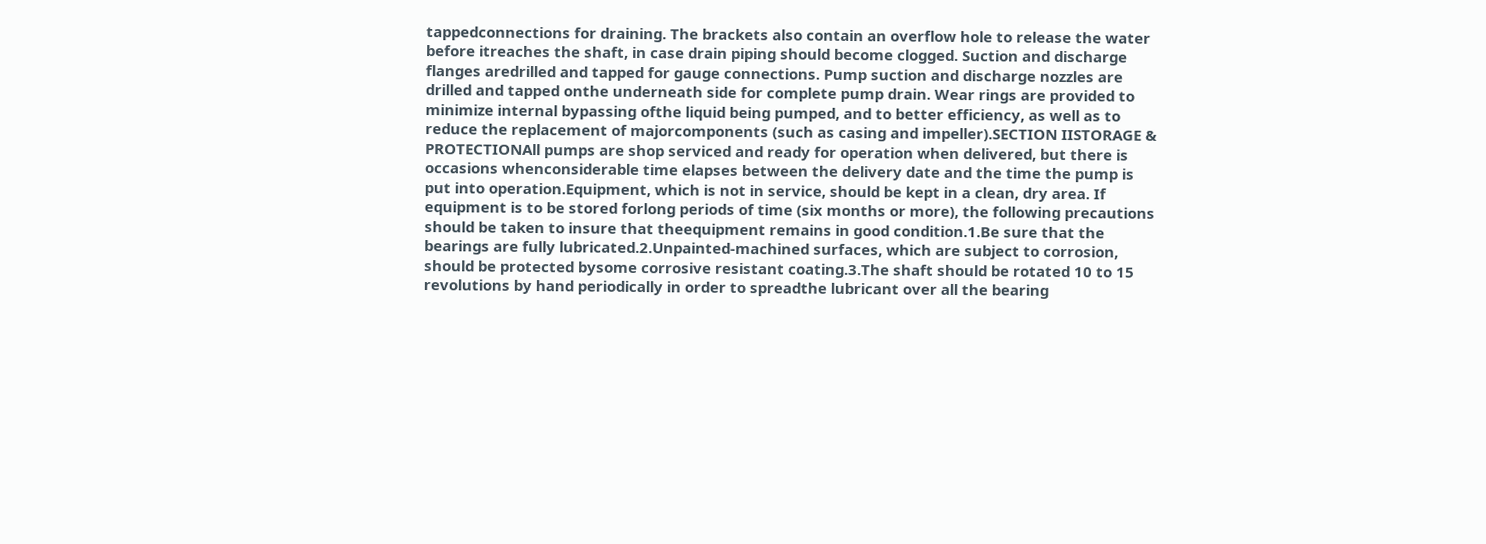tappedconnections for draining. The brackets also contain an overflow hole to release the water before itreaches the shaft, in case drain piping should become clogged. Suction and discharge flanges aredrilled and tapped for gauge connections. Pump suction and discharge nozzles are drilled and tapped onthe underneath side for complete pump drain. Wear rings are provided to minimize internal bypassing ofthe liquid being pumped, and to better efficiency, as well as to reduce the replacement of majorcomponents (such as casing and impeller).SECTION IISTORAGE & PROTECTIONAll pumps are shop serviced and ready for operation when delivered, but there is occasions whenconsiderable time elapses between the delivery date and the time the pump is put into operation.Equipment, which is not in service, should be kept in a clean, dry area. If equipment is to be stored forlong periods of time (six months or more), the following precautions should be taken to insure that theequipment remains in good condition.1.Be sure that the bearings are fully lubricated.2.Unpainted-machined surfaces, which are subject to corrosion, should be protected bysome corrosive resistant coating.3.The shaft should be rotated 10 to 15 revolutions by hand periodically in order to spreadthe lubricant over all the bearing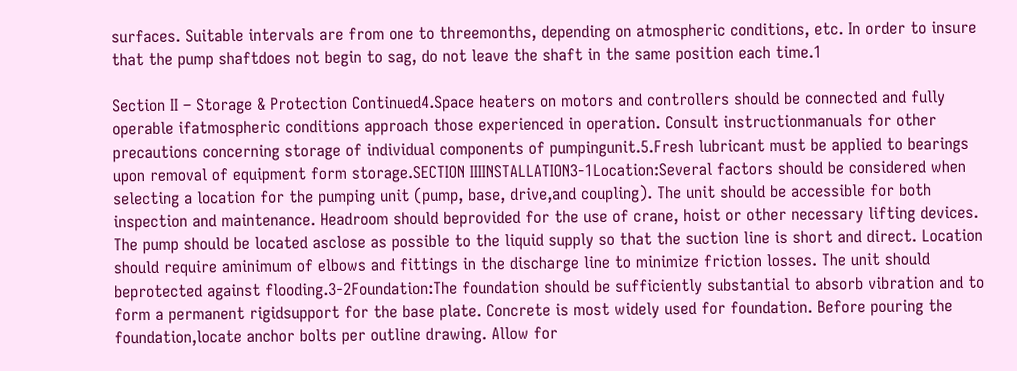surfaces. Suitable intervals are from one to threemonths, depending on atmospheric conditions, etc. In order to insure that the pump shaftdoes not begin to sag, do not leave the shaft in the same position each time.1

Section II – Storage & Protection Continued4.Space heaters on motors and controllers should be connected and fully operable ifatmospheric conditions approach those experienced in operation. Consult instructionmanuals for other precautions concerning storage of individual components of pumpingunit.5.Fresh lubricant must be applied to bearings upon removal of equipment form storage.SECTION IIIINSTALLATION3-1Location:Several factors should be considered when selecting a location for the pumping unit (pump, base, drive,and coupling). The unit should be accessible for both inspection and maintenance. Headroom should beprovided for the use of crane, hoist or other necessary lifting devices. The pump should be located asclose as possible to the liquid supply so that the suction line is short and direct. Location should require aminimum of elbows and fittings in the discharge line to minimize friction losses. The unit should beprotected against flooding.3-2Foundation:The foundation should be sufficiently substantial to absorb vibration and to form a permanent rigidsupport for the base plate. Concrete is most widely used for foundation. Before pouring the foundation,locate anchor bolts per outline drawing. Allow for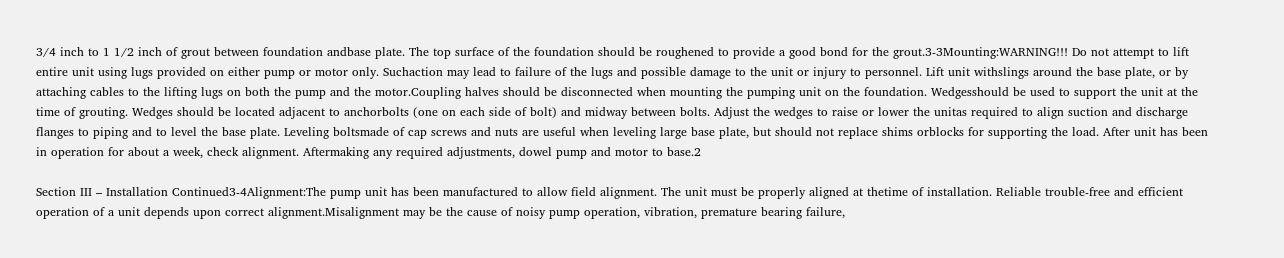3/4 inch to 1 1/2 inch of grout between foundation andbase plate. The top surface of the foundation should be roughened to provide a good bond for the grout.3-3Mounting:WARNING!!! Do not attempt to lift entire unit using lugs provided on either pump or motor only. Suchaction may lead to failure of the lugs and possible damage to the unit or injury to personnel. Lift unit withslings around the base plate, or by attaching cables to the lifting lugs on both the pump and the motor.Coupling halves should be disconnected when mounting the pumping unit on the foundation. Wedgesshould be used to support the unit at the time of grouting. Wedges should be located adjacent to anchorbolts (one on each side of bolt) and midway between bolts. Adjust the wedges to raise or lower the unitas required to align suction and discharge flanges to piping and to level the base plate. Leveling boltsmade of cap screws and nuts are useful when leveling large base plate, but should not replace shims orblocks for supporting the load. After unit has been in operation for about a week, check alignment. Aftermaking any required adjustments, dowel pump and motor to base.2

Section III – Installation Continued3-4Alignment:The pump unit has been manufactured to allow field alignment. The unit must be properly aligned at thetime of installation. Reliable trouble-free and efficient operation of a unit depends upon correct alignment.Misalignment may be the cause of noisy pump operation, vibration, premature bearing failure,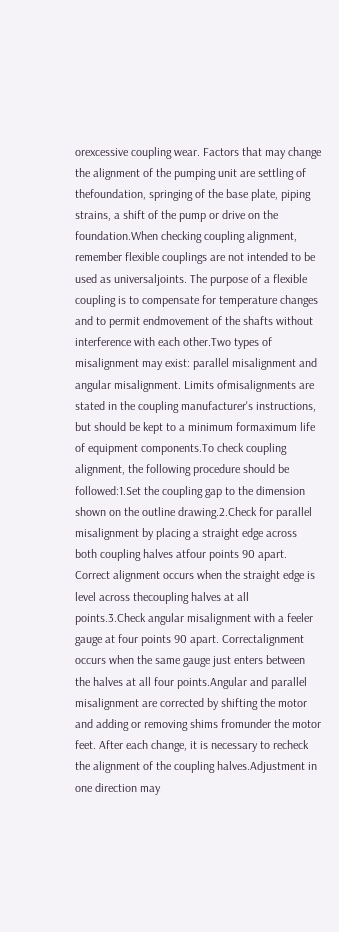orexcessive coupling wear. Factors that may change the alignment of the pumping unit are settling of thefoundation, springing of the base plate, piping strains, a shift of the pump or drive on the foundation.When checking coupling alignment, remember flexible couplings are not intended to be used as universaljoints. The purpose of a flexible coupling is to compensate for temperature changes and to permit endmovement of the shafts without interference with each other.Two types of misalignment may exist: parallel misalignment and angular misalignment. Limits ofmisalignments are stated in the coupling manufacturer's instructions, but should be kept to a minimum formaximum life of equipment components.To check coupling alignment, the following procedure should be followed:1.Set the coupling gap to the dimension shown on the outline drawing.2.Check for parallel misalignment by placing a straight edge across both coupling halves atfour points 90 apart. Correct alignment occurs when the straight edge is level across thecoupling halves at all points.3.Check angular misalignment with a feeler gauge at four points 90 apart. Correctalignment occurs when the same gauge just enters between the halves at all four points.Angular and parallel misalignment are corrected by shifting the motor and adding or removing shims fromunder the motor feet. After each change, it is necessary to recheck the alignment of the coupling halves.Adjustment in one direction may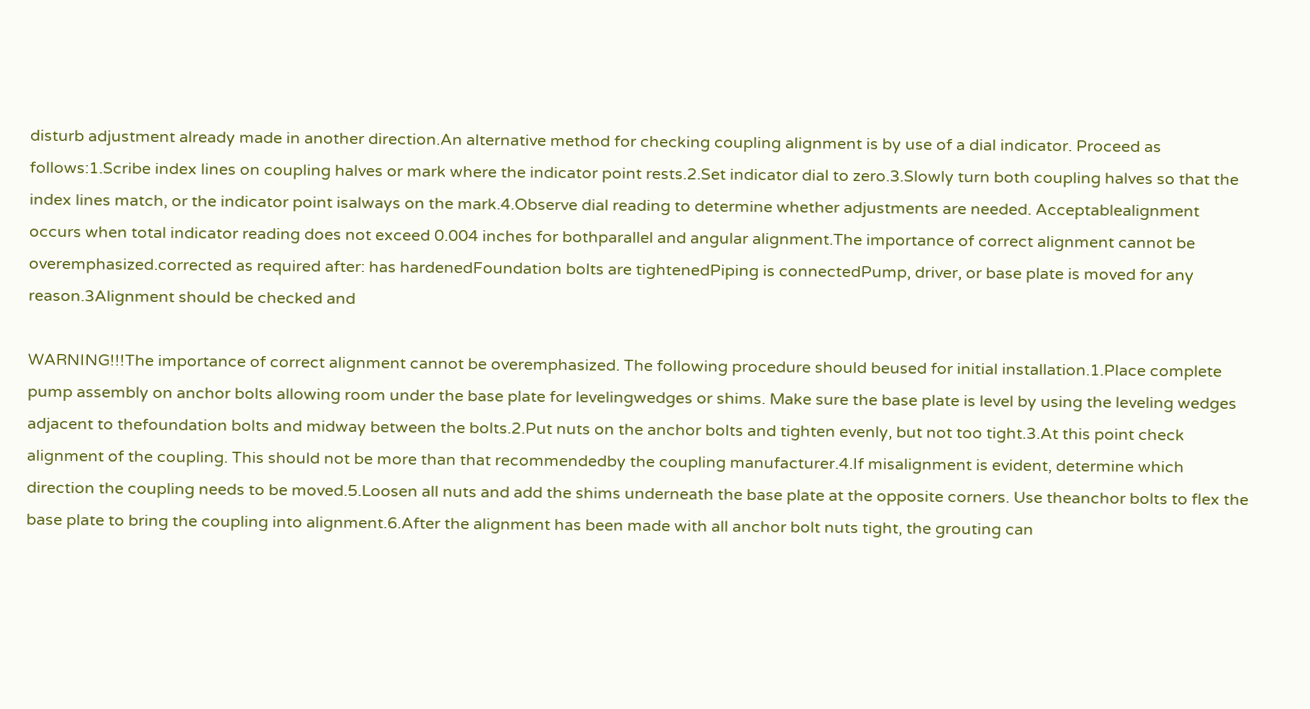disturb adjustment already made in another direction.An alternative method for checking coupling alignment is by use of a dial indicator. Proceed as follows:1.Scribe index lines on coupling halves or mark where the indicator point rests.2.Set indicator dial to zero.3.Slowly turn both coupling halves so that the index lines match, or the indicator point isalways on the mark.4.Observe dial reading to determine whether adjustments are needed. Acceptablealignment occurs when total indicator reading does not exceed 0.004 inches for bothparallel and angular alignment.The importance of correct alignment cannot be overemphasized.corrected as required after: has hardenedFoundation bolts are tightenedPiping is connectedPump, driver, or base plate is moved for any reason.3Alignment should be checked and

WARNING!!!The importance of correct alignment cannot be overemphasized. The following procedure should beused for initial installation.1.Place complete pump assembly on anchor bolts allowing room under the base plate for levelingwedges or shims. Make sure the base plate is level by using the leveling wedges adjacent to thefoundation bolts and midway between the bolts.2.Put nuts on the anchor bolts and tighten evenly, but not too tight.3.At this point check alignment of the coupling. This should not be more than that recommendedby the coupling manufacturer.4.If misalignment is evident, determine which direction the coupling needs to be moved.5.Loosen all nuts and add the shims underneath the base plate at the opposite corners. Use theanchor bolts to flex the base plate to bring the coupling into alignment.6.After the alignment has been made with all anchor bolt nuts tight, the grouting can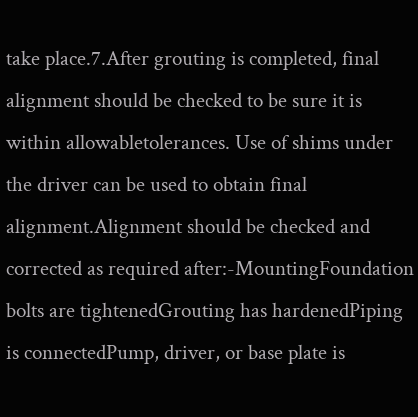take place.7.After grouting is completed, final alignment should be checked to be sure it is within allowabletolerances. Use of shims under the driver can be used to obtain final alignment.Alignment should be checked and corrected as required after:-MountingFoundation bolts are tightenedGrouting has hardenedPiping is connectedPump, driver, or base plate is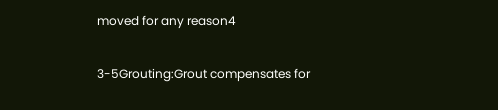moved for any reason4

3-5Grouting:Grout compensates for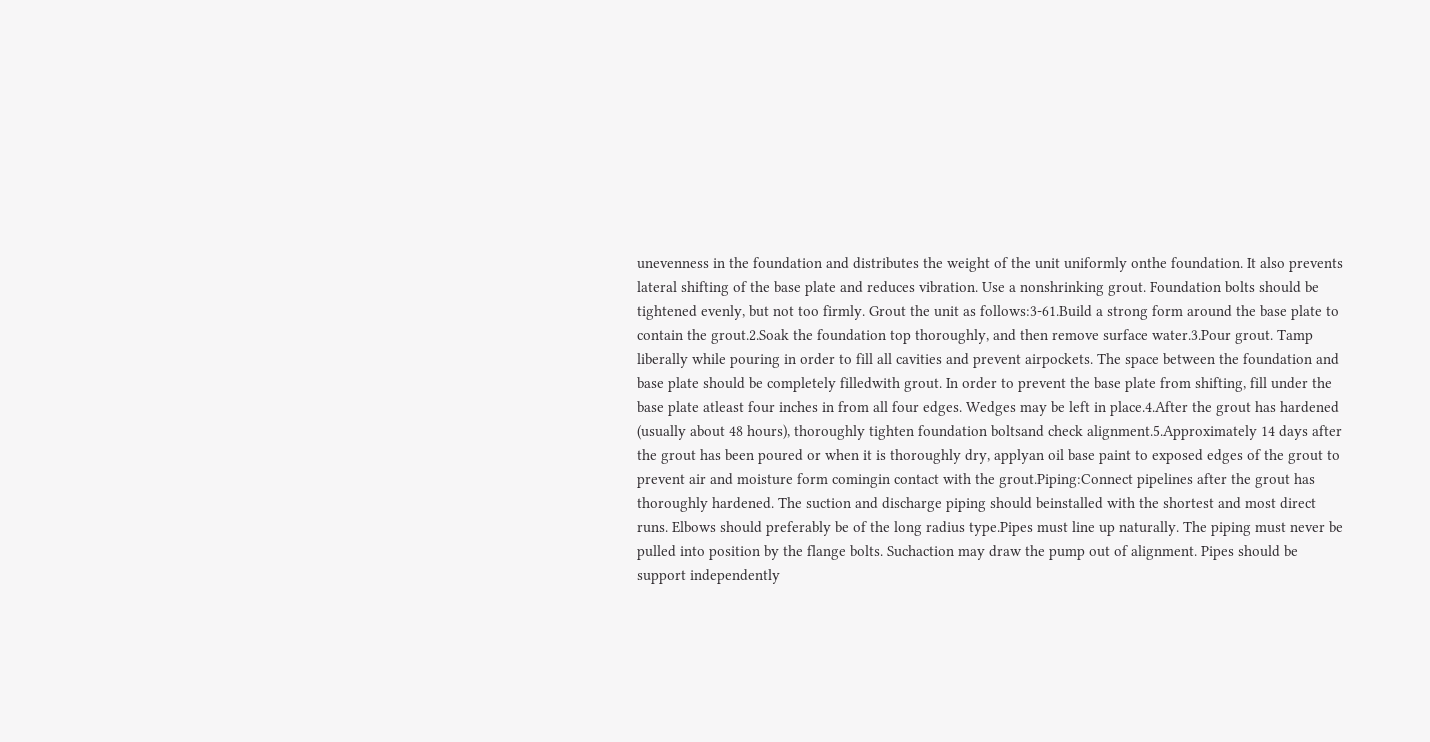unevenness in the foundation and distributes the weight of the unit uniformly onthe foundation. It also prevents lateral shifting of the base plate and reduces vibration. Use a nonshrinking grout. Foundation bolts should be tightened evenly, but not too firmly. Grout the unit as follows:3-61.Build a strong form around the base plate to contain the grout.2.Soak the foundation top thoroughly, and then remove surface water.3.Pour grout. Tamp liberally while pouring in order to fill all cavities and prevent airpockets. The space between the foundation and base plate should be completely filledwith grout. In order to prevent the base plate from shifting, fill under the base plate atleast four inches in from all four edges. Wedges may be left in place.4.After the grout has hardened (usually about 48 hours), thoroughly tighten foundation boltsand check alignment.5.Approximately 14 days after the grout has been poured or when it is thoroughly dry, applyan oil base paint to exposed edges of the grout to prevent air and moisture form comingin contact with the grout.Piping:Connect pipelines after the grout has thoroughly hardened. The suction and discharge piping should beinstalled with the shortest and most direct runs. Elbows should preferably be of the long radius type.Pipes must line up naturally. The piping must never be pulled into position by the flange bolts. Suchaction may draw the pump out of alignment. Pipes should be support independently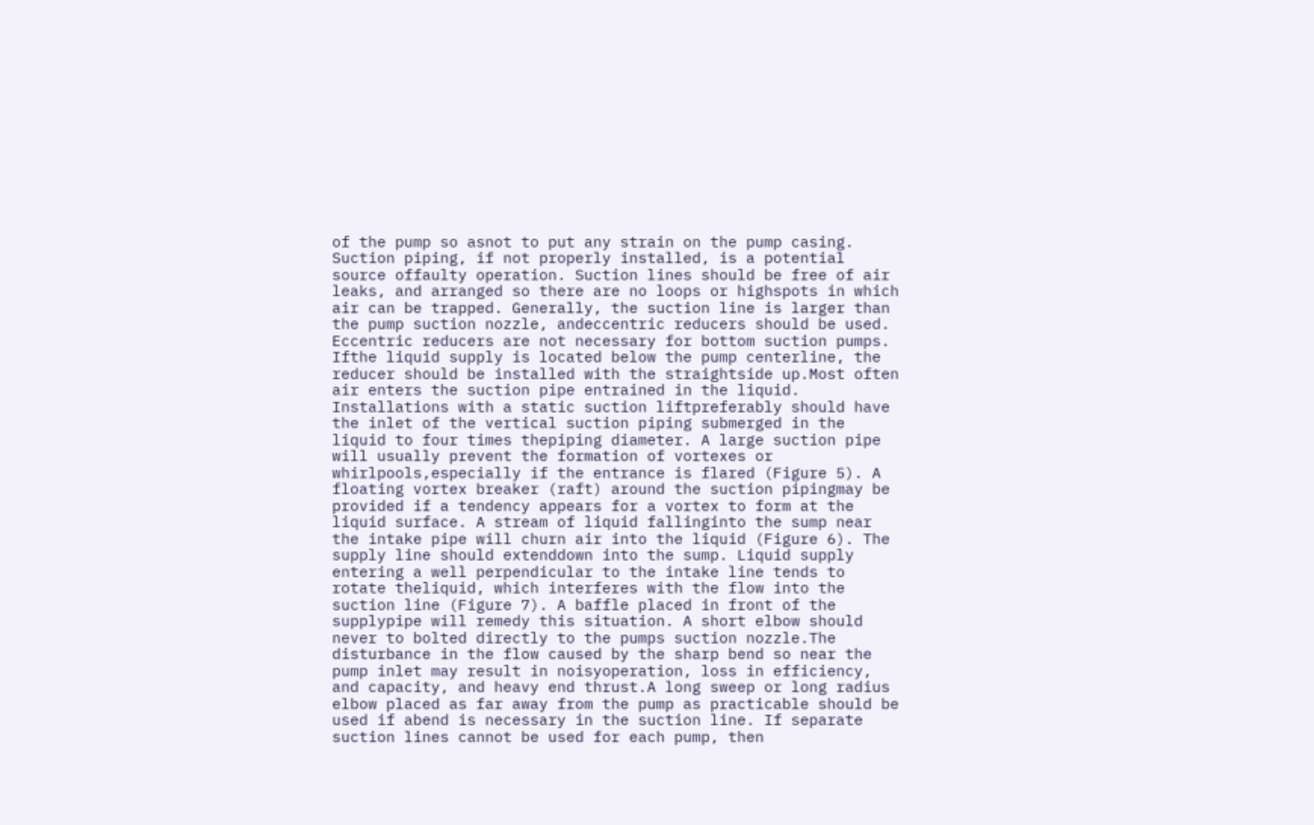of the pump so asnot to put any strain on the pump casing. Suction piping, if not properly installed, is a potential source offaulty operation. Suction lines should be free of air leaks, and arranged so there are no loops or highspots in which air can be trapped. Generally, the suction line is larger than the pump suction nozzle, andeccentric reducers should be used. Eccentric reducers are not necessary for bottom suction pumps. Ifthe liquid supply is located below the pump centerline, the reducer should be installed with the straightside up.Most often air enters the suction pipe entrained in the liquid. Installations with a static suction liftpreferably should have the inlet of the vertical suction piping submerged in the liquid to four times thepiping diameter. A large suction pipe will usually prevent the formation of vortexes or whirlpools,especially if the entrance is flared (Figure 5). A floating vortex breaker (raft) around the suction pipingmay be provided if a tendency appears for a vortex to form at the liquid surface. A stream of liquid fallinginto the sump near the intake pipe will churn air into the liquid (Figure 6). The supply line should extenddown into the sump. Liquid supply entering a well perpendicular to the intake line tends to rotate theliquid, which interferes with the flow into the suction line (Figure 7). A baffle placed in front of the supplypipe will remedy this situation. A short elbow should never to bolted directly to the pumps suction nozzle.The disturbance in the flow caused by the sharp bend so near the pump inlet may result in noisyoperation, loss in efficiency, and capacity, and heavy end thrust.A long sweep or long radius elbow placed as far away from the pump as practicable should be used if abend is necessary in the suction line. If separate suction lines cannot be used for each pump, then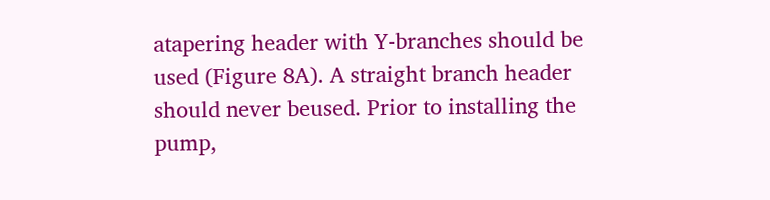atapering header with Y-branches should be used (Figure 8A). A straight branch header should never beused. Prior to installing the pump,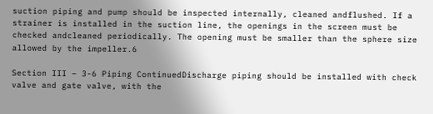suction piping and pump should be inspected internally, cleaned andflushed. If a strainer is installed in the suction line, the openings in the screen must be checked andcleaned periodically. The opening must be smaller than the sphere size allowed by the impeller.6

Section III – 3-6 Piping ContinuedDischarge piping should be installed with check valve and gate valve, with the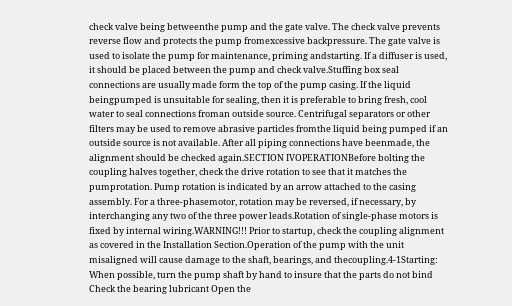check valve being betweenthe pump and the gate valve. The check valve prevents reverse flow and protects the pump fromexcessive backpressure. The gate valve is used to isolate the pump for maintenance, priming andstarting. If a diffuser is used, it should be placed between the pump and check valve.Stuffing box seal connections are usually made form the top of the pump casing. If the liquid beingpumped is unsuitable for sealing, then it is preferable to bring fresh, cool water to seal connections froman outside source. Centrifugal separators or other filters may be used to remove abrasive particles fromthe liquid being pumped if an outside source is not available. After all piping connections have beenmade, the alignment should be checked again.SECTION IVOPERATIONBefore bolting the coupling halves together, check the drive rotation to see that it matches the pumprotation. Pump rotation is indicated by an arrow attached to the casing assembly. For a three-phasemotor, rotation may be reversed, if necessary, by interchanging any two of the three power leads.Rotation of single-phase motors is fixed by internal wiring.WARNING!!! Prior to startup, check the coupling alignment as covered in the Installation Section.Operation of the pump with the unit misaligned will cause damage to the shaft, bearings, and thecoupling.4-1Starting: When possible, turn the pump shaft by hand to insure that the parts do not bind Check the bearing lubricant Open the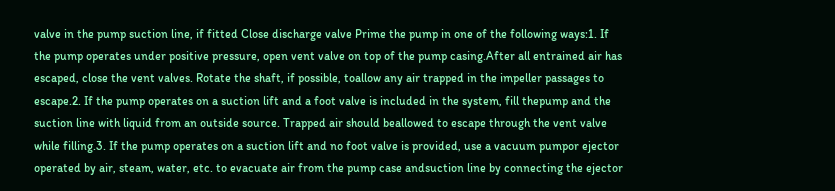valve in the pump suction line, if fitted Close discharge valve Prime the pump in one of the following ways:1. If the pump operates under positive pressure, open vent valve on top of the pump casing.After all entrained air has escaped, close the vent valves. Rotate the shaft, if possible, toallow any air trapped in the impeller passages to escape.2. If the pump operates on a suction lift and a foot valve is included in the system, fill thepump and the suction line with liquid from an outside source. Trapped air should beallowed to escape through the vent valve while filling.3. If the pump operates on a suction lift and no foot valve is provided, use a vacuum pumpor ejector operated by air, steam, water, etc. to evacuate air from the pump case andsuction line by connecting the ejector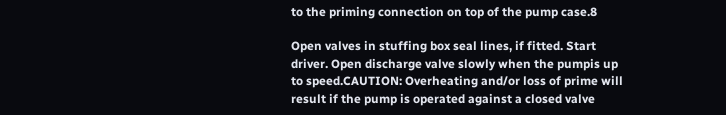to the priming connection on top of the pump case.8

Open valves in stuffing box seal lines, if fitted. Start driver. Open discharge valve slowly when the pumpis up to speed.CAUTION: Overheating and/or loss of prime will result if the pump is operated against a closed valve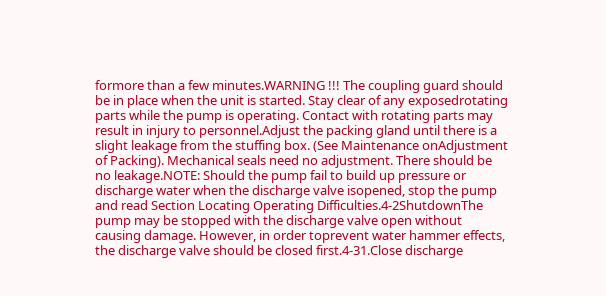formore than a few minutes.WARNING !!! The coupling guard should be in place when the unit is started. Stay clear of any exposedrotating parts while the pump is operating. Contact with rotating parts may result in injury to personnel.Adjust the packing gland until there is a slight leakage from the stuffing box. (See Maintenance onAdjustment of Packing). Mechanical seals need no adjustment. There should be no leakage.NOTE: Should the pump fail to build up pressure or discharge water when the discharge valve isopened, stop the pump and read Section Locating Operating Difficulties.4-2ShutdownThe pump may be stopped with the discharge valve open without causing damage. However, in order toprevent water hammer effects, the discharge valve should be closed first.4-31.Close discharge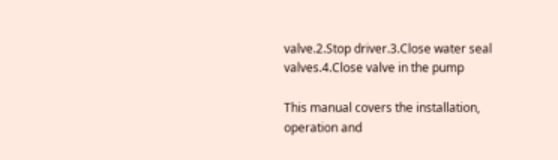valve.2.Stop driver.3.Close water seal valves.4.Close valve in the pump

This manual covers the installation, operation and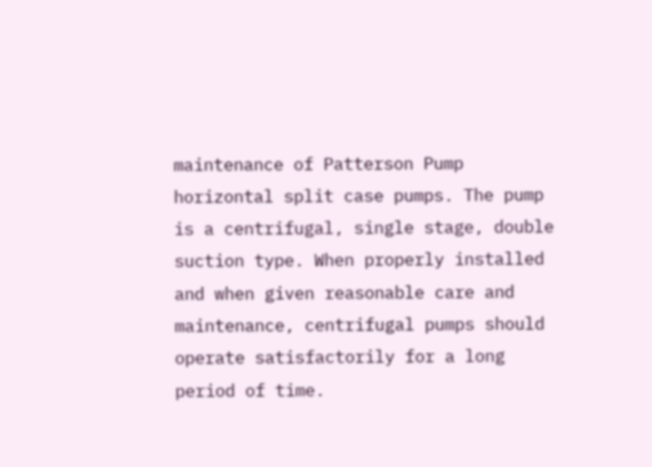maintenance of Patterson Pump horizontal split case pumps. The pump is a centrifugal, single stage, double suction type. When properly installed and when given reasonable care and maintenance, centrifugal pumps should operate satisfactorily for a long period of time.